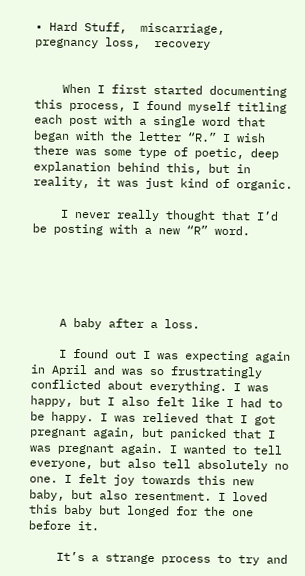• Hard Stuff,  miscarriage,  pregnancy loss,  recovery


    When I first started documenting this process, I found myself titling each post with a single word that began with the letter “R.” I wish there was some type of poetic, deep explanation behind this, but in reality, it was just kind of organic.

    I never really thought that I’d be posting with a new “R” word.





    A baby after a loss.

    I found out I was expecting again in April and was so frustratingly conflicted about everything. I was happy, but I also felt like I had to be happy. I was relieved that I got pregnant again, but panicked that I was pregnant again. I wanted to tell everyone, but also tell absolutely no one. I felt joy towards this new baby, but also resentment. I loved this baby but longed for the one before it.

    It’s a strange process to try and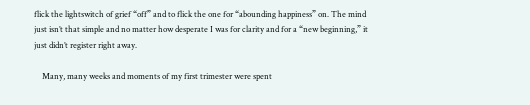flick the lightswitch of grief “off” and to flick the one for “abounding happiness” on. The mind just isn’t that simple and no matter how desperate I was for clarity and for a “new beginning,” it just didn’t register right away.

    Many, many weeks and moments of my first trimester were spent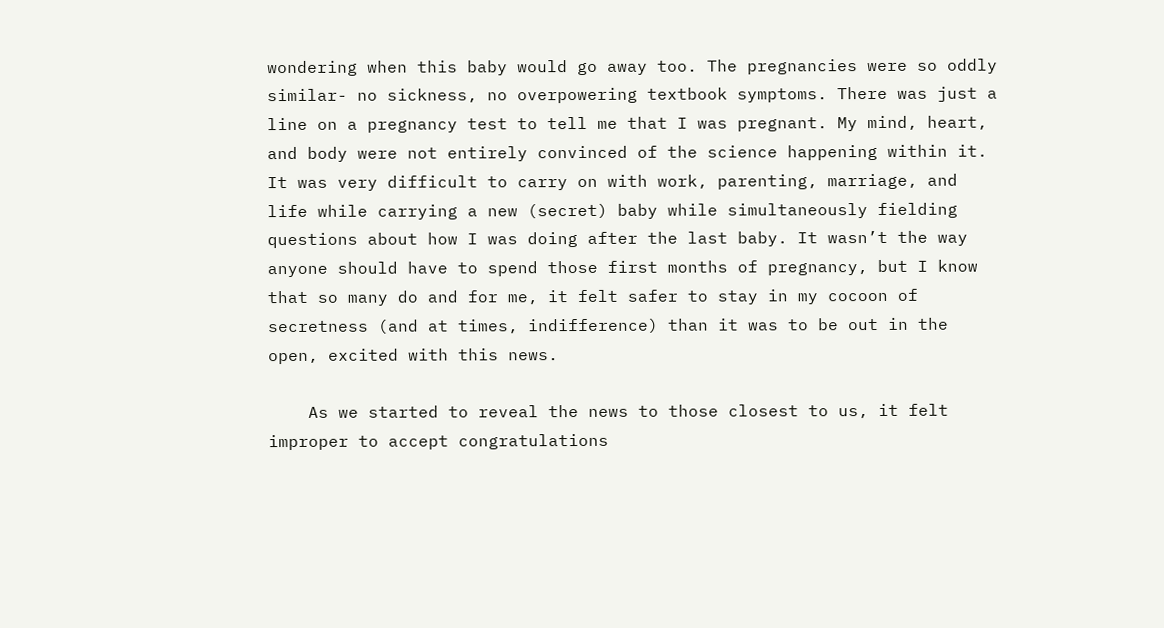wondering when this baby would go away too. The pregnancies were so oddly similar- no sickness, no overpowering textbook symptoms. There was just a line on a pregnancy test to tell me that I was pregnant. My mind, heart, and body were not entirely convinced of the science happening within it. It was very difficult to carry on with work, parenting, marriage, and life while carrying a new (secret) baby while simultaneously fielding questions about how I was doing after the last baby. It wasn’t the way anyone should have to spend those first months of pregnancy, but I know that so many do and for me, it felt safer to stay in my cocoon of secretness (and at times, indifference) than it was to be out in the open, excited with this news.

    As we started to reveal the news to those closest to us, it felt improper to accept congratulations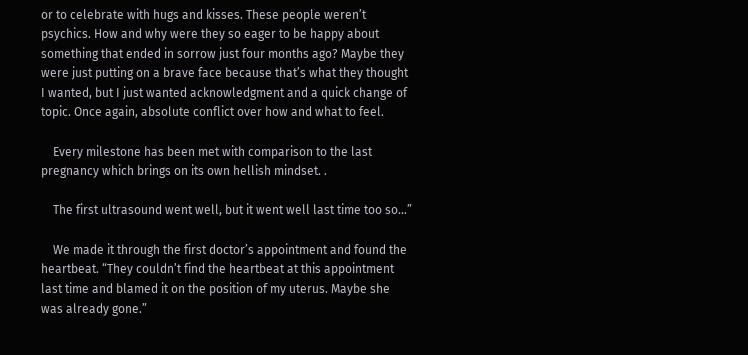or to celebrate with hugs and kisses. These people weren’t psychics. How and why were they so eager to be happy about something that ended in sorrow just four months ago? Maybe they were just putting on a brave face because that’s what they thought I wanted, but I just wanted acknowledgment and a quick change of topic. Once again, absolute conflict over how and what to feel.

    Every milestone has been met with comparison to the last pregnancy which brings on its own hellish mindset. .

    The first ultrasound went well, but it went well last time too so…”

    We made it through the first doctor’s appointment and found the heartbeat. “They couldn’t find the heartbeat at this appointment last time and blamed it on the position of my uterus. Maybe she was already gone.”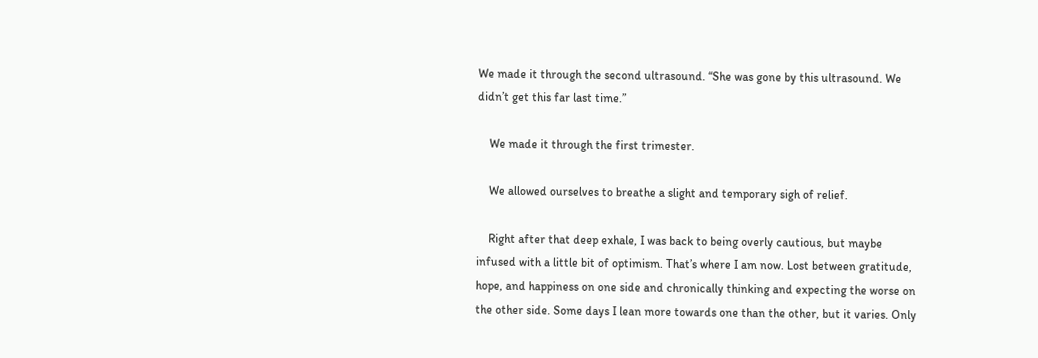We made it through the second ultrasound. “She was gone by this ultrasound. We didn’t get this far last time.”

    We made it through the first trimester.

    We allowed ourselves to breathe a slight and temporary sigh of relief.

    Right after that deep exhale, I was back to being overly cautious, but maybe infused with a little bit of optimism. That’s where I am now. Lost between gratitude, hope, and happiness on one side and chronically thinking and expecting the worse on the other side. Some days I lean more towards one than the other, but it varies. Only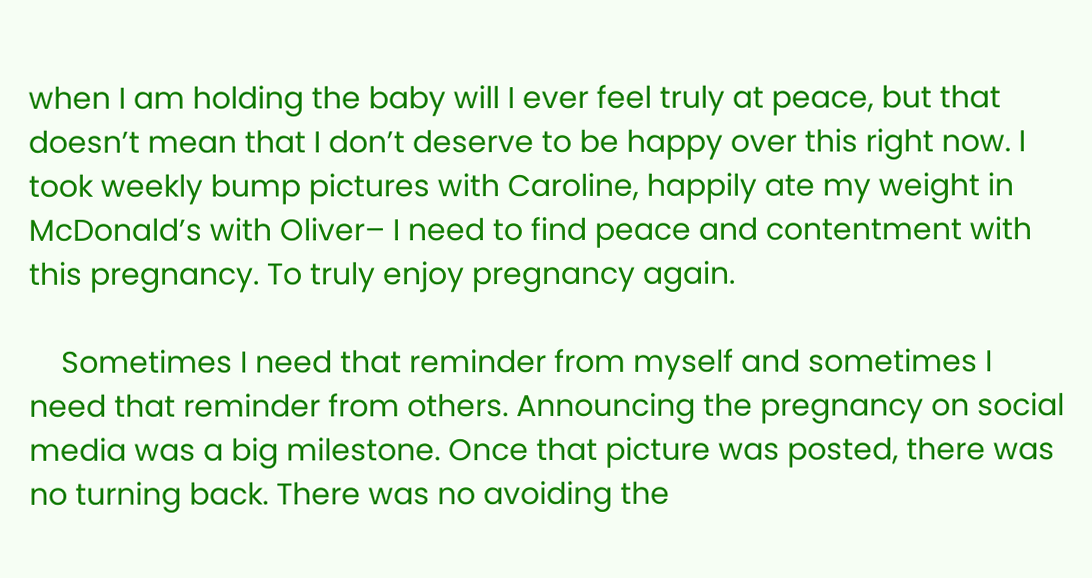when I am holding the baby will I ever feel truly at peace, but that doesn’t mean that I don’t deserve to be happy over this right now. I took weekly bump pictures with Caroline, happily ate my weight in McDonald’s with Oliver– I need to find peace and contentment with this pregnancy. To truly enjoy pregnancy again.

    Sometimes I need that reminder from myself and sometimes I need that reminder from others. Announcing the pregnancy on social media was a big milestone. Once that picture was posted, there was no turning back. There was no avoiding the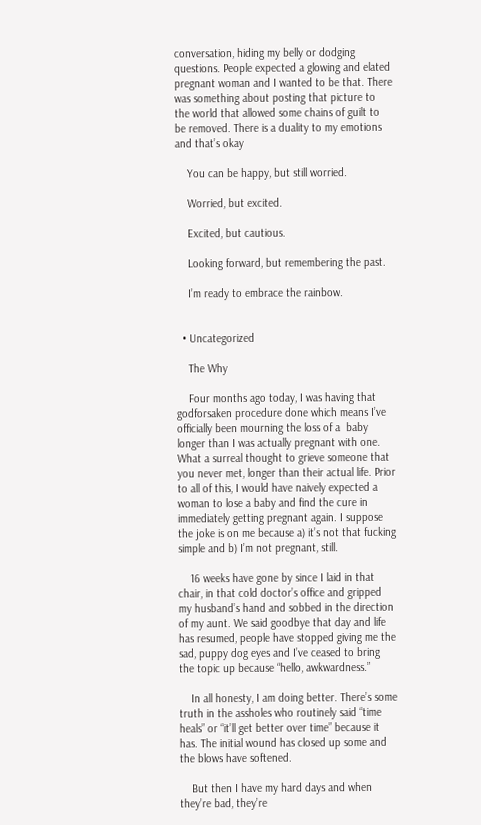conversation, hiding my belly or dodging questions. People expected a glowing and elated pregnant woman and I wanted to be that. There was something about posting that picture to the world that allowed some chains of guilt to be removed. There is a duality to my emotions and that’s okay

    You can be happy, but still worried.

    Worried, but excited.

    Excited, but cautious.

    Looking forward, but remembering the past.

    I’m ready to embrace the rainbow.


  • Uncategorized

    The Why

    Four months ago today, I was having that godforsaken procedure done which means I’ve officially been mourning the loss of a  baby longer than I was actually pregnant with one. What a surreal thought to grieve someone that you never met, longer than their actual life. Prior to all of this, I would have naively expected a woman to lose a baby and find the cure in immediately getting pregnant again. I suppose the joke is on me because a) it’s not that fucking simple and b) I’m not pregnant, still.

    16 weeks have gone by since I laid in that chair, in that cold doctor’s office and gripped my husband’s hand and sobbed in the direction of my aunt. We said goodbye that day and life has resumed, people have stopped giving me the sad, puppy dog eyes and I’ve ceased to bring the topic up because “hello, awkwardness.”

    In all honesty, I am doing better. There’s some truth in the assholes who routinely said “time heals” or “it’ll get better over time” because it has. The initial wound has closed up some and the blows have softened.

    But then I have my hard days and when they’re bad, they’re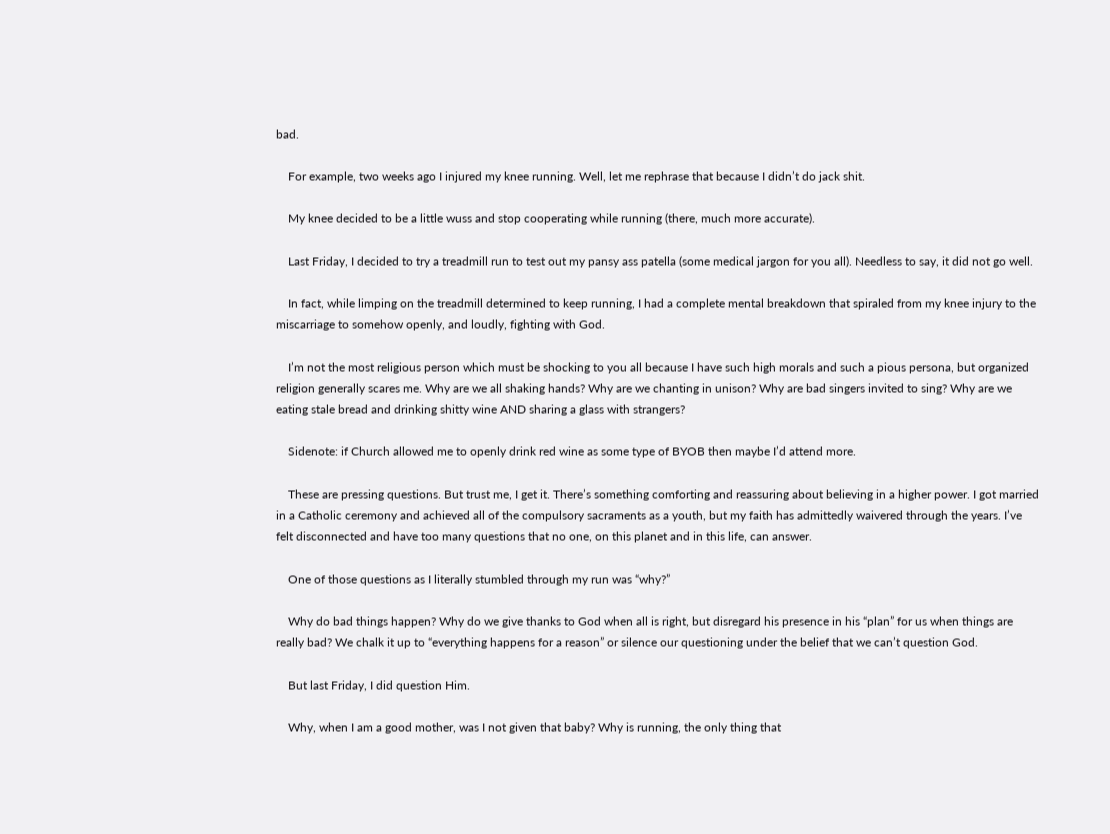bad.

    For example, two weeks ago I injured my knee running. Well, let me rephrase that because I didn’t do jack shit.

    My knee decided to be a little wuss and stop cooperating while running (there, much more accurate).

    Last Friday, I decided to try a treadmill run to test out my pansy ass patella (some medical jargon for you all). Needless to say, it did not go well.

    In fact, while limping on the treadmill determined to keep running, I had a complete mental breakdown that spiraled from my knee injury to the miscarriage to somehow openly, and loudly, fighting with God.

    I’m not the most religious person which must be shocking to you all because I have such high morals and such a pious persona, but organized religion generally scares me. Why are we all shaking hands? Why are we chanting in unison? Why are bad singers invited to sing? Why are we eating stale bread and drinking shitty wine AND sharing a glass with strangers?

    Sidenote: if Church allowed me to openly drink red wine as some type of BYOB then maybe I’d attend more.

    These are pressing questions. But trust me, I get it. There’s something comforting and reassuring about believing in a higher power. I got married in a Catholic ceremony and achieved all of the compulsory sacraments as a youth, but my faith has admittedly waivered through the years. I’ve felt disconnected and have too many questions that no one, on this planet and in this life, can answer.

    One of those questions as I literally stumbled through my run was “why?”

    Why do bad things happen? Why do we give thanks to God when all is right, but disregard his presence in his “plan” for us when things are really bad? We chalk it up to “everything happens for a reason” or silence our questioning under the belief that we can’t question God.

    But last Friday, I did question Him.

    Why, when I am a good mother, was I not given that baby? Why is running, the only thing that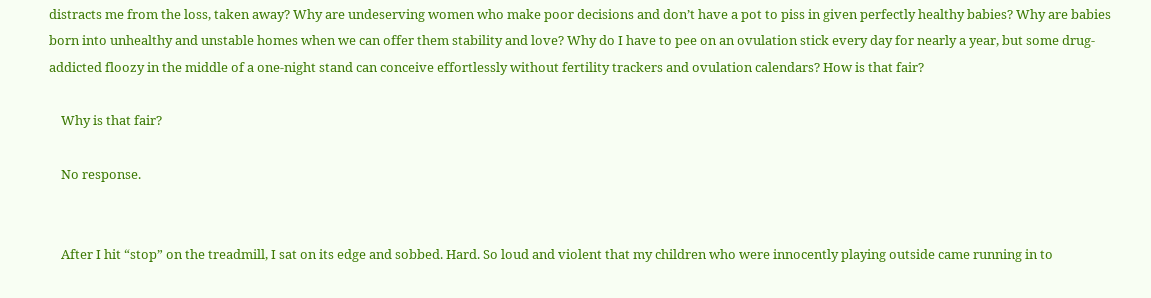distracts me from the loss, taken away? Why are undeserving women who make poor decisions and don’t have a pot to piss in given perfectly healthy babies? Why are babies born into unhealthy and unstable homes when we can offer them stability and love? Why do I have to pee on an ovulation stick every day for nearly a year, but some drug-addicted floozy in the middle of a one-night stand can conceive effortlessly without fertility trackers and ovulation calendars? How is that fair?

    Why is that fair?

    No response.


    After I hit “stop” on the treadmill, I sat on its edge and sobbed. Hard. So loud and violent that my children who were innocently playing outside came running in to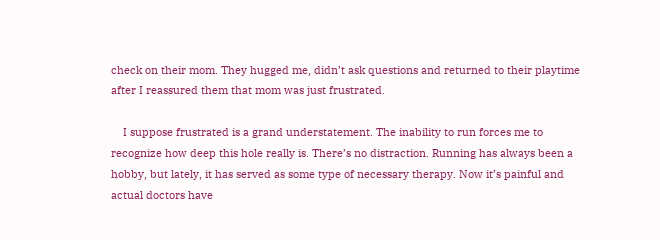check on their mom. They hugged me, didn’t ask questions and returned to their playtime after I reassured them that mom was just frustrated.

    I suppose frustrated is a grand understatement. The inability to run forces me to recognize how deep this hole really is. There’s no distraction. Running has always been a hobby, but lately, it has served as some type of necessary therapy. Now it’s painful and actual doctors have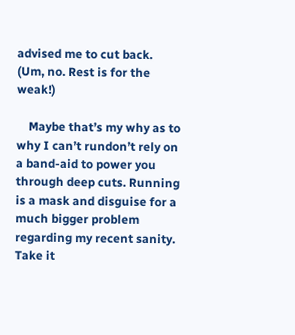advised me to cut back. (Um, no. Rest is for the weak!)

    Maybe that’s my why as to why I can’t rundon’t rely on a band-aid to power you through deep cuts. Running is a mask and disguise for a much bigger problem regarding my recent sanity. Take it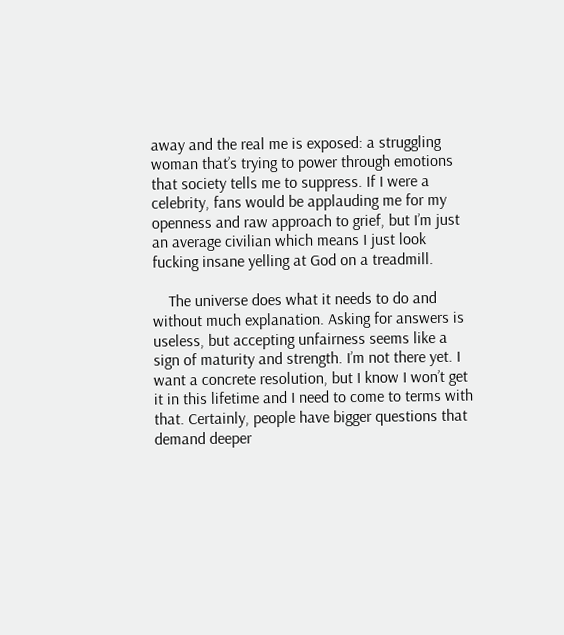away and the real me is exposed: a struggling woman that’s trying to power through emotions that society tells me to suppress. If I were a celebrity, fans would be applauding me for my openness and raw approach to grief, but I’m just an average civilian which means I just look fucking insane yelling at God on a treadmill.

    The universe does what it needs to do and without much explanation. Asking for answers is useless, but accepting unfairness seems like a sign of maturity and strength. I’m not there yet. I want a concrete resolution, but I know I won’t get it in this lifetime and I need to come to terms with that. Certainly, people have bigger questions that demand deeper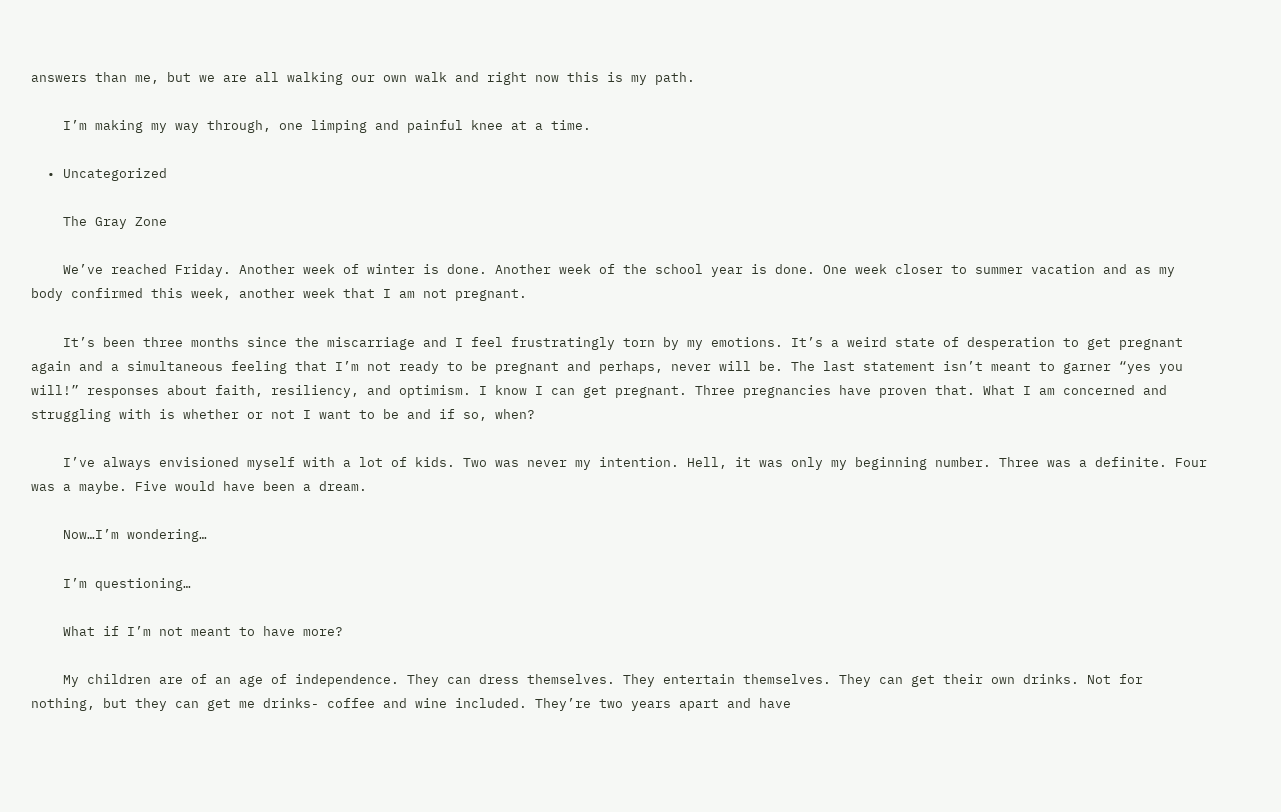answers than me, but we are all walking our own walk and right now this is my path.

    I’m making my way through, one limping and painful knee at a time.

  • Uncategorized

    The Gray Zone

    We’ve reached Friday. Another week of winter is done. Another week of the school year is done. One week closer to summer vacation and as my body confirmed this week, another week that I am not pregnant.

    It’s been three months since the miscarriage and I feel frustratingly torn by my emotions. It’s a weird state of desperation to get pregnant again and a simultaneous feeling that I’m not ready to be pregnant and perhaps, never will be. The last statement isn’t meant to garner “yes you will!” responses about faith, resiliency, and optimism. I know I can get pregnant. Three pregnancies have proven that. What I am concerned and struggling with is whether or not I want to be and if so, when?

    I’ve always envisioned myself with a lot of kids. Two was never my intention. Hell, it was only my beginning number. Three was a definite. Four was a maybe. Five would have been a dream.

    Now…I’m wondering…

    I’m questioning…

    What if I’m not meant to have more?

    My children are of an age of independence. They can dress themselves. They entertain themselves. They can get their own drinks. Not for nothing, but they can get me drinks- coffee and wine included. They’re two years apart and have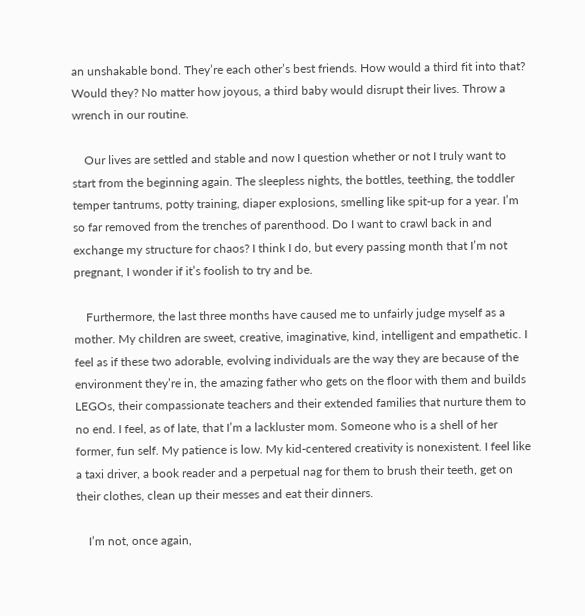an unshakable bond. They’re each other’s best friends. How would a third fit into that? Would they? No matter how joyous, a third baby would disrupt their lives. Throw a wrench in our routine.

    Our lives are settled and stable and now I question whether or not I truly want to start from the beginning again. The sleepless nights, the bottles, teething, the toddler temper tantrums, potty training, diaper explosions, smelling like spit-up for a year. I’m so far removed from the trenches of parenthood. Do I want to crawl back in and exchange my structure for chaos? I think I do, but every passing month that I’m not pregnant, I wonder if it’s foolish to try and be.

    Furthermore, the last three months have caused me to unfairly judge myself as a mother. My children are sweet, creative, imaginative, kind, intelligent and empathetic. I feel as if these two adorable, evolving individuals are the way they are because of the environment they’re in, the amazing father who gets on the floor with them and builds LEGOs, their compassionate teachers and their extended families that nurture them to no end. I feel, as of late, that I’m a lackluster mom. Someone who is a shell of her former, fun self. My patience is low. My kid-centered creativity is nonexistent. I feel like a taxi driver, a book reader and a perpetual nag for them to brush their teeth, get on their clothes, clean up their messes and eat their dinners.

    I’m not, once again,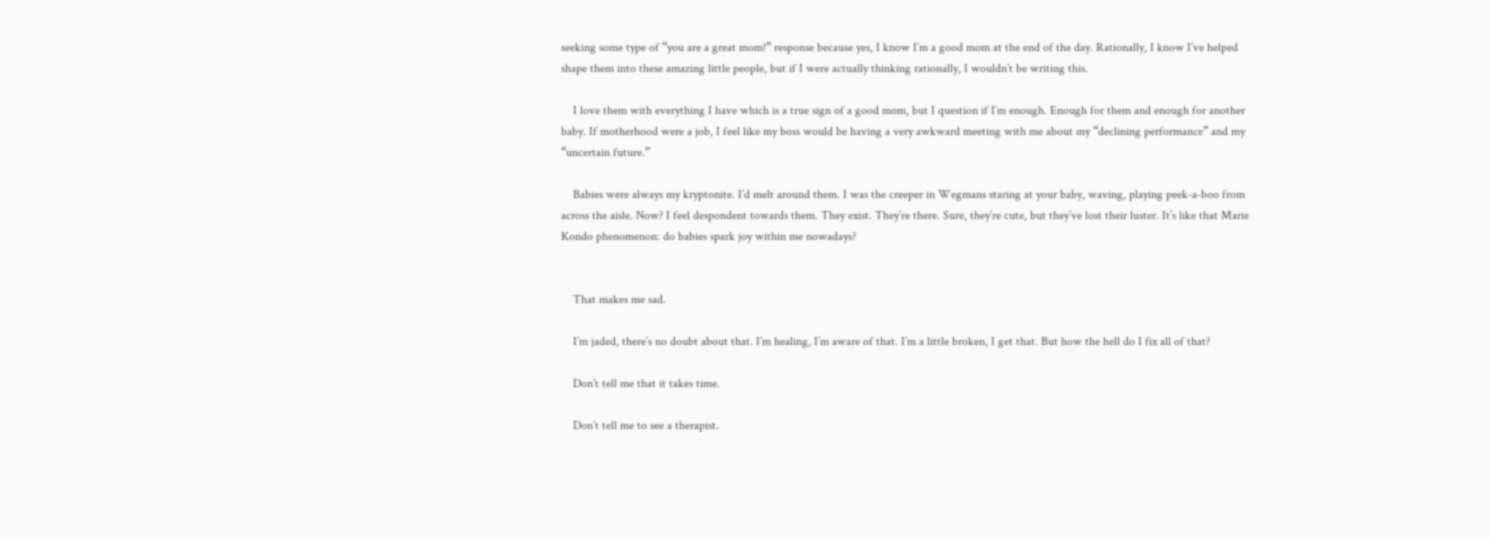seeking some type of “you are a great mom!” response because yes, I know I’m a good mom at the end of the day. Rationally, I know I’ve helped shape them into these amazing little people, but if I were actually thinking rationally, I wouldn’t be writing this.

    I love them with everything I have which is a true sign of a good mom, but I question if I’m enough. Enough for them and enough for another baby. If motherhood were a job, I feel like my boss would be having a very awkward meeting with me about my “declining performance” and my “uncertain future.”

    Babies were always my kryptonite. I’d melt around them. I was the creeper in Wegmans staring at your baby, waving, playing peek-a-boo from across the aisle. Now? I feel despondent towards them. They exist. They’re there. Sure, they’re cute, but they’ve lost their luster. It’s like that Marie Kondo phenomenon: do babies spark joy within me nowadays?


    That makes me sad.

    I’m jaded, there’s no doubt about that. I’m healing, I’m aware of that. I’m a little broken, I get that. But how the hell do I fix all of that?

    Don’t tell me that it takes time.

    Don’t tell me to see a therapist.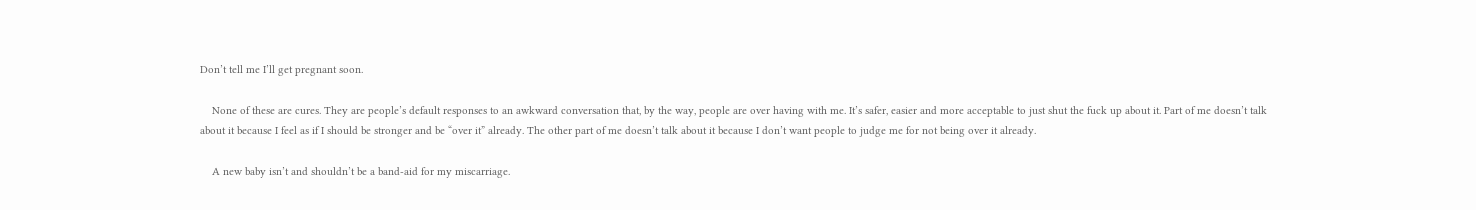Don’t tell me I’ll get pregnant soon.

    None of these are cures. They are people’s default responses to an awkward conversation that, by the way, people are over having with me. It’s safer, easier and more acceptable to just shut the fuck up about it. Part of me doesn’t talk about it because I feel as if I should be stronger and be “over it” already. The other part of me doesn’t talk about it because I don’t want people to judge me for not being over it already.

    A new baby isn’t and shouldn’t be a band-aid for my miscarriage.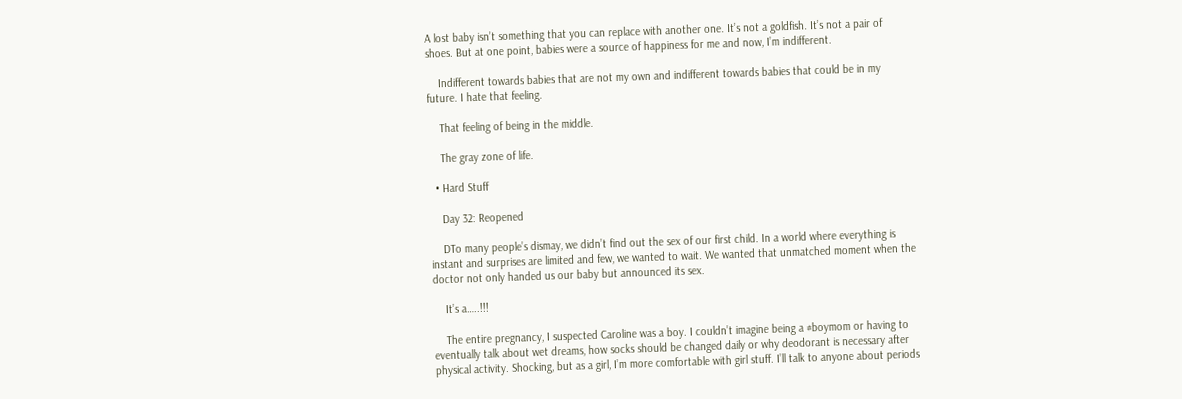A lost baby isn’t something that you can replace with another one. It’s not a goldfish. It’s not a pair of shoes. But at one point, babies were a source of happiness for me and now, I’m indifferent.

    Indifferent towards babies that are not my own and indifferent towards babies that could be in my future. I hate that feeling.

    That feeling of being in the middle.

    The gray zone of life.

  • Hard Stuff

    Day 32: Reopened

    DTo many people’s dismay, we didn’t find out the sex of our first child. In a world where everything is instant and surprises are limited and few, we wanted to wait. We wanted that unmatched moment when the doctor not only handed us our baby but announced its sex.

    It’s a…..!!!

    The entire pregnancy, I suspected Caroline was a boy. I couldn’t imagine being a #boymom or having to eventually talk about wet dreams, how socks should be changed daily or why deodorant is necessary after physical activity. Shocking, but as a girl, I’m more comfortable with girl stuff. I’ll talk to anyone about periods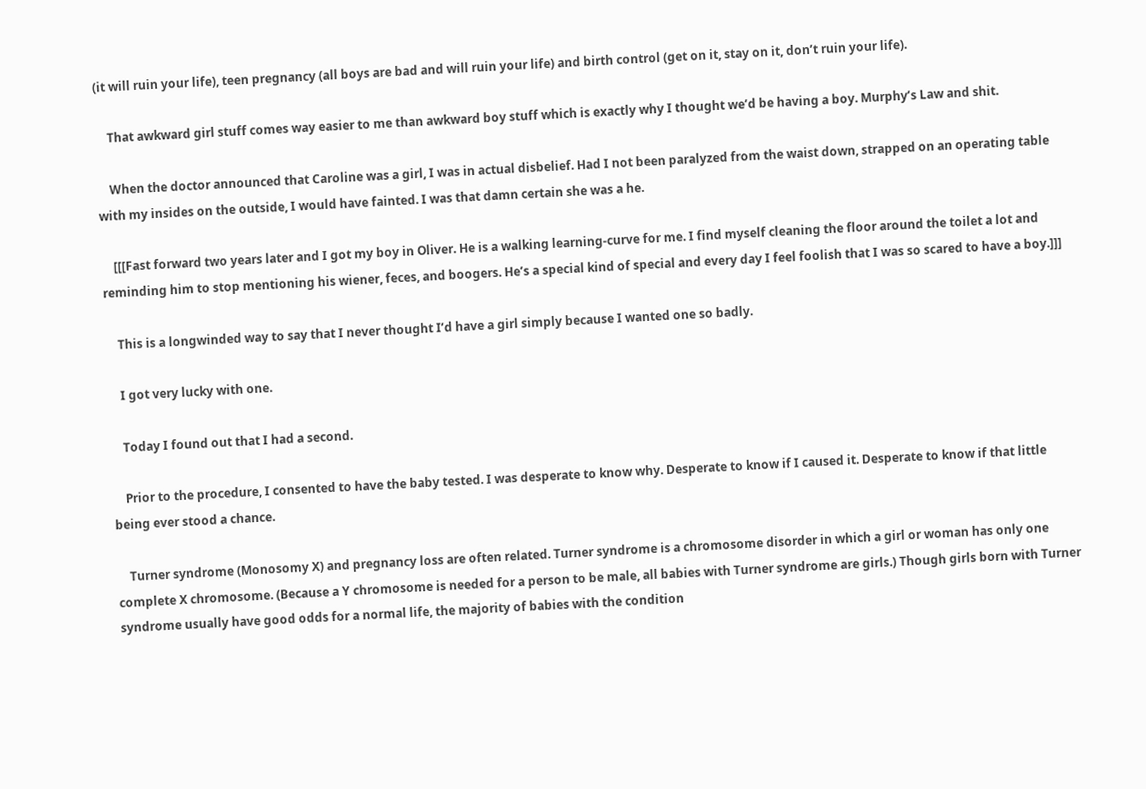(it will ruin your life), teen pregnancy (all boys are bad and will ruin your life) and birth control (get on it, stay on it, don’t ruin your life).

    That awkward girl stuff comes way easier to me than awkward boy stuff which is exactly why I thought we’d be having a boy. Murphy’s Law and shit.

    When the doctor announced that Caroline was a girl, I was in actual disbelief. Had I not been paralyzed from the waist down, strapped on an operating table with my insides on the outside, I would have fainted. I was that damn certain she was a he.

    [[[Fast forward two years later and I got my boy in Oliver. He is a walking learning-curve for me. I find myself cleaning the floor around the toilet a lot and reminding him to stop mentioning his wiener, feces, and boogers. He’s a special kind of special and every day I feel foolish that I was so scared to have a boy.]]]

    This is a longwinded way to say that I never thought I’d have a girl simply because I wanted one so badly.

    I got very lucky with one.

    Today I found out that I had a second.

    Prior to the procedure, I consented to have the baby tested. I was desperate to know why. Desperate to know if I caused it. Desperate to know if that little being ever stood a chance.

    Turner syndrome (Monosomy X) and pregnancy loss are often related. Turner syndrome is a chromosome disorder in which a girl or woman has only one complete X chromosome. (Because a Y chromosome is needed for a person to be male, all babies with Turner syndrome are girls.) Though girls born with Turner syndrome usually have good odds for a normal life, the majority of babies with the condition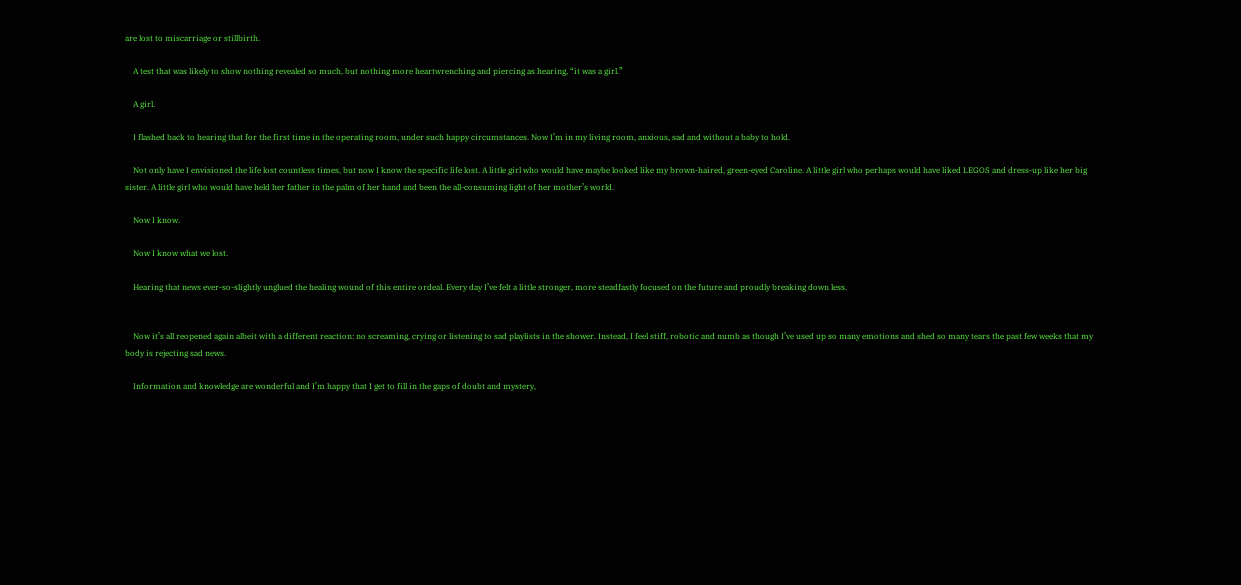are lost to miscarriage or stillbirth.

    A test that was likely to show nothing revealed so much, but nothing more heartwrenching and piercing as hearing, “it was a girl.”

    A girl.

    I flashed back to hearing that for the first time in the operating room, under such happy circumstances. Now I’m in my living room, anxious, sad and without a baby to hold.

    Not only have I envisioned the life lost countless times, but now I know the specific life lost. A little girl who would have maybe looked like my brown-haired, green-eyed Caroline. A little girl who perhaps would have liked LEGOS and dress-up like her big sister. A little girl who would have held her father in the palm of her hand and been the all-consuming light of her mother’s world.

    Now I know.

    Now I know what we lost.

    Hearing that news ever-so-slightly unglued the healing wound of this entire ordeal. Every day I’ve felt a little stronger, more steadfastly focused on the future and proudly breaking down less.


    Now it’s all reopened again albeit with a different reaction: no screaming, crying or listening to sad playlists in the shower. Instead, I feel stiff, robotic and numb as though I’ve used up so many emotions and shed so many tears the past few weeks that my body is rejecting sad news.

    Information and knowledge are wonderful and I’m happy that I get to fill in the gaps of doubt and mystery,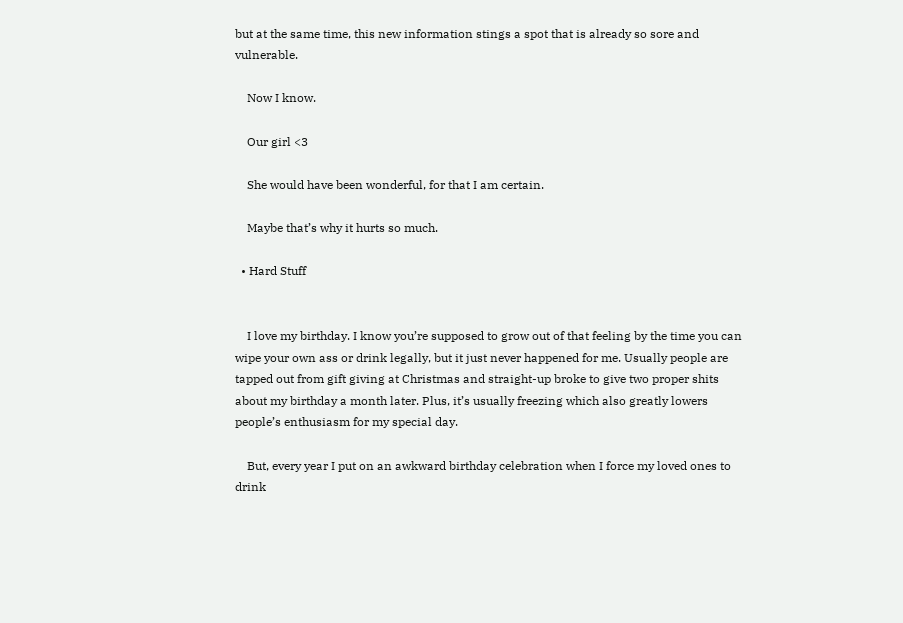but at the same time, this new information stings a spot that is already so sore and vulnerable.

    Now I know.

    Our girl <3

    She would have been wonderful, for that I am certain.

    Maybe that’s why it hurts so much.

  • Hard Stuff


    I love my birthday. I know you’re supposed to grow out of that feeling by the time you can wipe your own ass or drink legally, but it just never happened for me. Usually people are tapped out from gift giving at Christmas and straight-up broke to give two proper shits about my birthday a month later. Plus, it’s usually freezing which also greatly lowers people’s enthusiasm for my special day.

    But, every year I put on an awkward birthday celebration when I force my loved ones to drink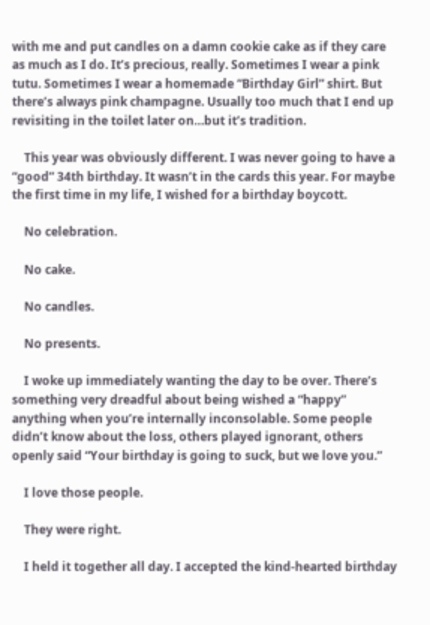with me and put candles on a damn cookie cake as if they care as much as I do. It’s precious, really. Sometimes I wear a pink tutu. Sometimes I wear a homemade “Birthday Girl” shirt. But there’s always pink champagne. Usually too much that I end up revisiting in the toilet later on…but it’s tradition.

    This year was obviously different. I was never going to have a “good” 34th birthday. It wasn’t in the cards this year. For maybe the first time in my life, I wished for a birthday boycott.

    No celebration.

    No cake.

    No candles.

    No presents.

    I woke up immediately wanting the day to be over. There’s something very dreadful about being wished a “happy” anything when you’re internally inconsolable. Some people didn’t know about the loss, others played ignorant, others openly said “Your birthday is going to suck, but we love you.”

    I love those people.

    They were right.

    I held it together all day. I accepted the kind-hearted birthday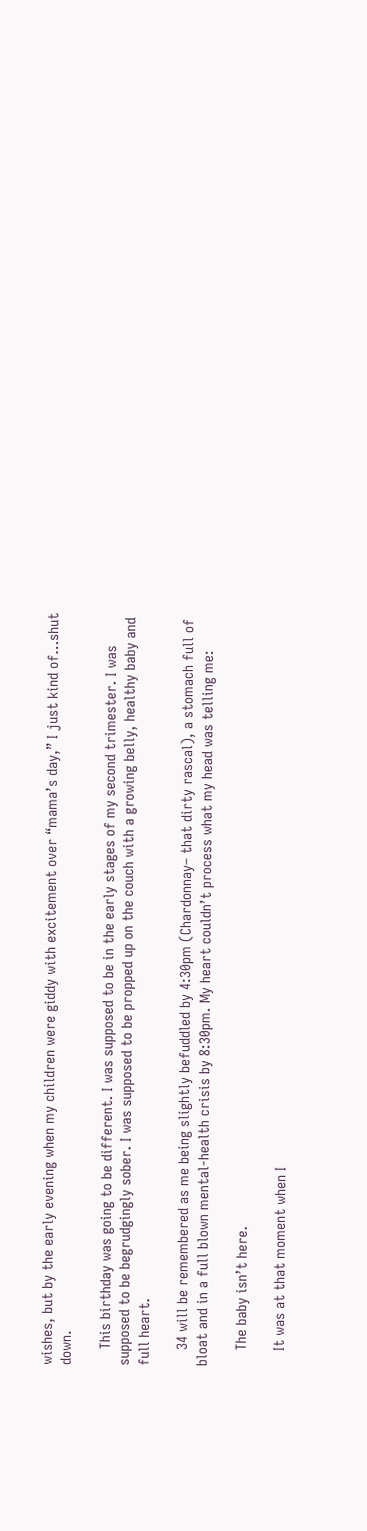wishes, but by the early evening when my children were giddy with excitement over “mama’s day,” I just kind of…shut down.

    This birthday was going to be different. I was supposed to be in the early stages of my second trimester. I was supposed to be begrudgingly sober. I was supposed to be propped up on the couch with a growing belly, healthy baby and full heart.

    34 will be remembered as me being slightly befuddled by 4:30pm (Chardonnay– that dirty rascal), a stomach full of bloat and in a full blown mental-health crisis by 8:30pm. My heart couldn’t process what my head was telling me:

    The baby isn’t here.

    It was at that moment when I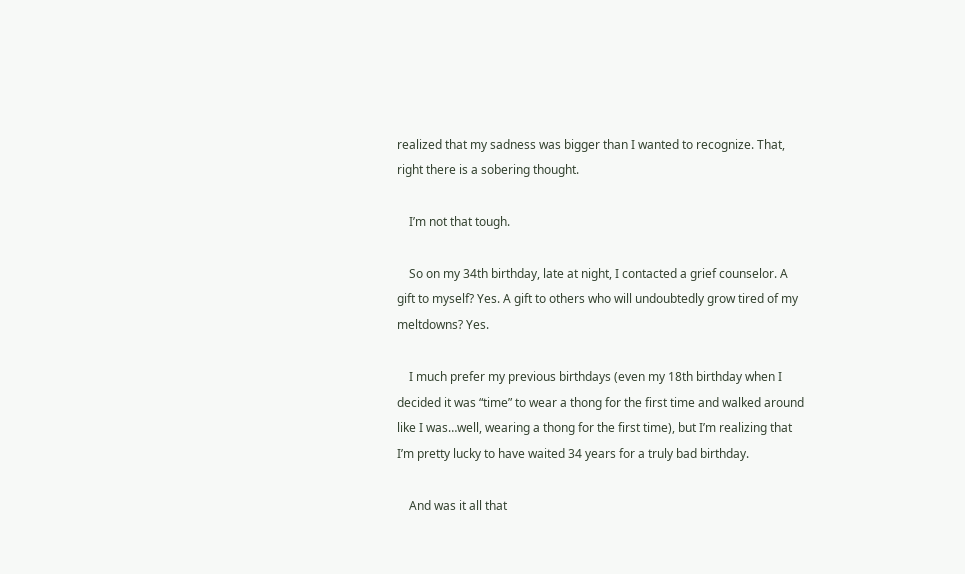realized that my sadness was bigger than I wanted to recognize. That, right there is a sobering thought.

    I’m not that tough.

    So on my 34th birthday, late at night, I contacted a grief counselor. A gift to myself? Yes. A gift to others who will undoubtedly grow tired of my meltdowns? Yes.

    I much prefer my previous birthdays (even my 18th birthday when I decided it was “time” to wear a thong for the first time and walked around like I was…well, wearing a thong for the first time), but I’m realizing that I’m pretty lucky to have waited 34 years for a truly bad birthday.

    And was it all that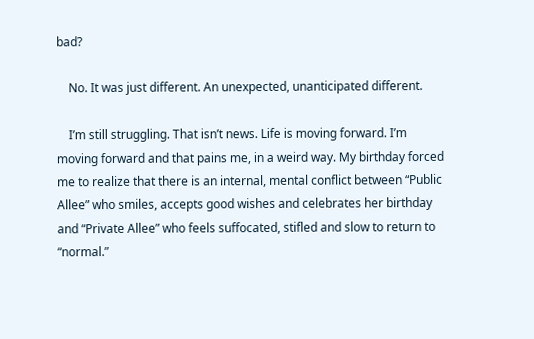bad?

    No. It was just different. An unexpected, unanticipated different.

    I’m still struggling. That isn’t news. Life is moving forward. I’m moving forward and that pains me, in a weird way. My birthday forced me to realize that there is an internal, mental conflict between “Public Allee” who smiles, accepts good wishes and celebrates her birthday and “Private Allee” who feels suffocated, stifled and slow to return to “normal.”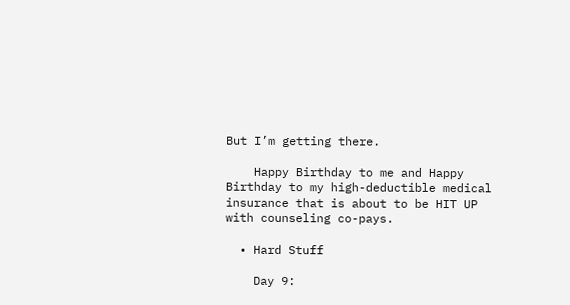But I’m getting there.

    Happy Birthday to me and Happy Birthday to my high-deductible medical insurance that is about to be HIT UP with counseling co-pays.

  • Hard Stuff

    Day 9: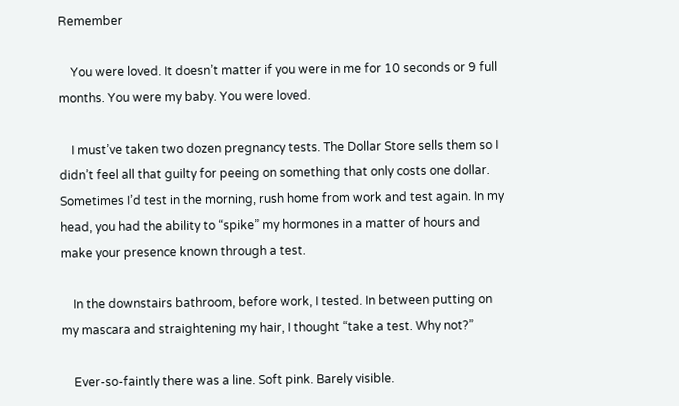Remember

    You were loved. It doesn’t matter if you were in me for 10 seconds or 9 full months. You were my baby. You were loved.

    I must’ve taken two dozen pregnancy tests. The Dollar Store sells them so I didn’t feel all that guilty for peeing on something that only costs one dollar. Sometimes I’d test in the morning, rush home from work and test again. In my head, you had the ability to “spike” my hormones in a matter of hours and make your presence known through a test.

    In the downstairs bathroom, before work, I tested. In between putting on my mascara and straightening my hair, I thought “take a test. Why not?”

    Ever-so-faintly there was a line. Soft pink. Barely visible.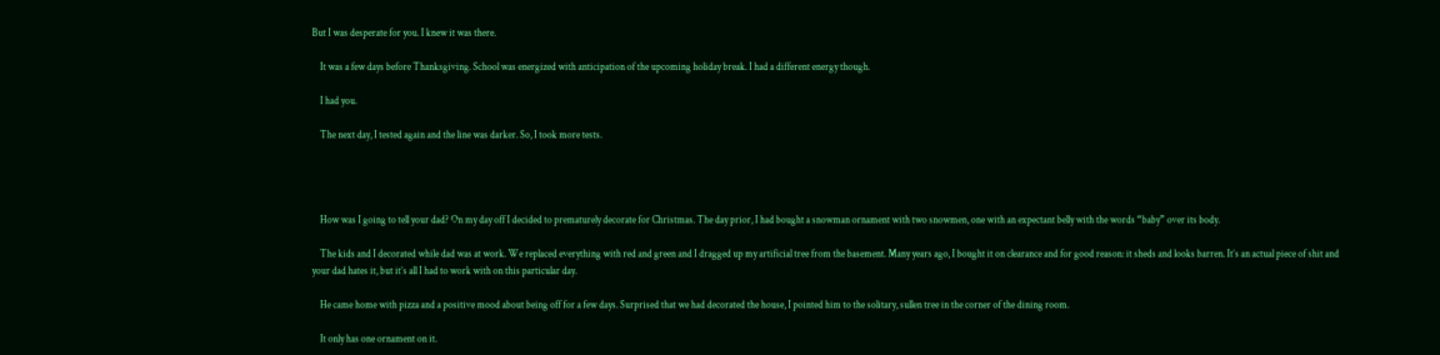But I was desperate for you. I knew it was there.

    It was a few days before Thanksgiving. School was energized with anticipation of the upcoming holiday break. I had a different energy though.

    I had you.

    The next day, I tested again and the line was darker. So, I took more tests.




    How was I going to tell your dad? On my day off I decided to prematurely decorate for Christmas. The day prior, I had bought a snowman ornament with two snowmen, one with an expectant belly with the words “baby” over its body.

    The kids and I decorated while dad was at work. We replaced everything with red and green and I dragged up my artificial tree from the basement. Many years ago, I bought it on clearance and for good reason: it sheds and looks barren. It’s an actual piece of shit and your dad hates it, but it’s all I had to work with on this particular day.

    He came home with pizza and a positive mood about being off for a few days. Surprised that we had decorated the house, I pointed him to the solitary, sullen tree in the corner of the dining room.

    It only has one ornament on it.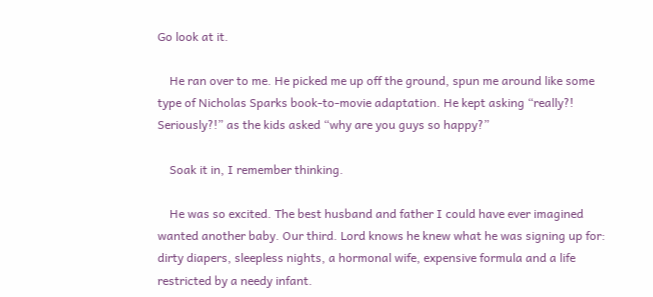Go look at it.

    He ran over to me. He picked me up off the ground, spun me around like some type of Nicholas Sparks book-to-movie adaptation. He kept asking “really?! Seriously?!” as the kids asked “why are you guys so happy?”

    Soak it in, I remember thinking.

    He was so excited. The best husband and father I could have ever imagined wanted another baby. Our third. Lord knows he knew what he was signing up for: dirty diapers, sleepless nights, a hormonal wife, expensive formula and a life restricted by a needy infant.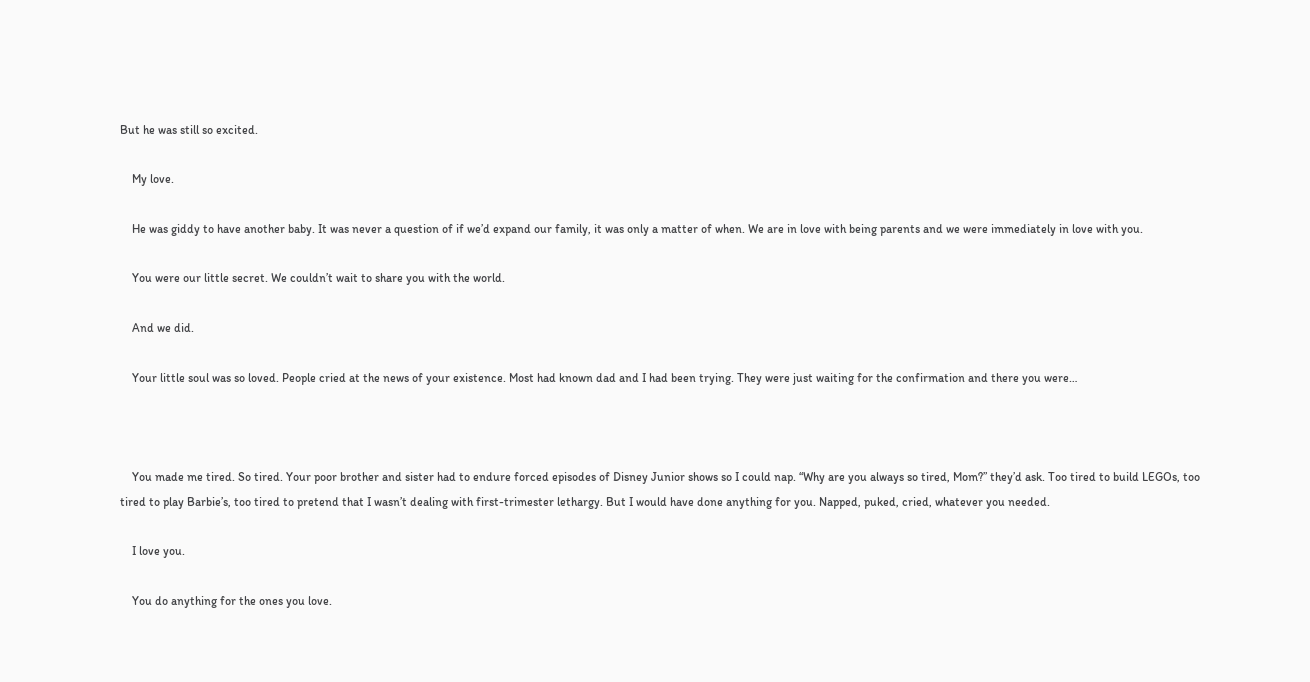But he was still so excited.

    My love.

    He was giddy to have another baby. It was never a question of if we’d expand our family, it was only a matter of when. We are in love with being parents and we were immediately in love with you.

    You were our little secret. We couldn’t wait to share you with the world.

    And we did.

    Your little soul was so loved. People cried at the news of your existence. Most had known dad and I had been trying. They were just waiting for the confirmation and there you were…



    You made me tired. So tired. Your poor brother and sister had to endure forced episodes of Disney Junior shows so I could nap. “Why are you always so tired, Mom?” they’d ask. Too tired to build LEGOs, too tired to play Barbie’s, too tired to pretend that I wasn’t dealing with first-trimester lethargy. But I would have done anything for you. Napped, puked, cried, whatever you needed.

    I love you.

    You do anything for the ones you love.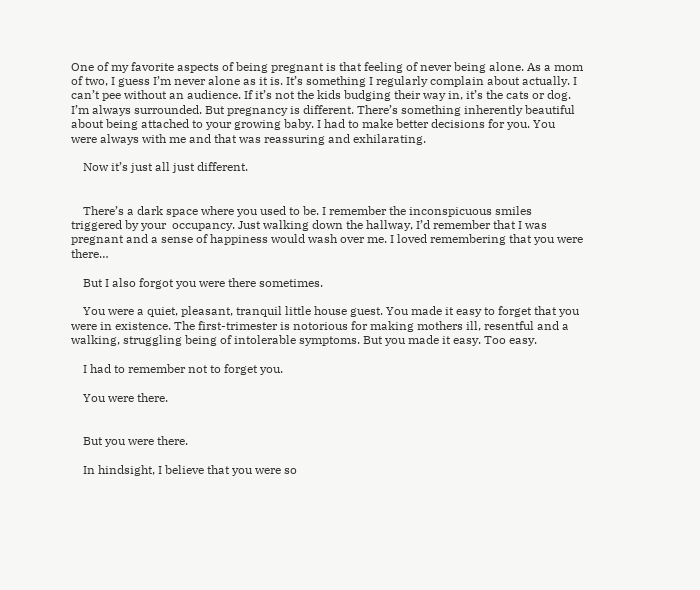One of my favorite aspects of being pregnant is that feeling of never being alone. As a mom of two, I guess I’m never alone as it is. It’s something I regularly complain about actually. I can’t pee without an audience. If it’s not the kids budging their way in, it’s the cats or dog. I’m always surrounded. But pregnancy is different. There’s something inherently beautiful about being attached to your growing baby. I had to make better decisions for you. You were always with me and that was reassuring and exhilarating.

    Now it’s just all just different.


    There’s a dark space where you used to be. I remember the inconspicuous smiles triggered by your  occupancy. Just walking down the hallway, I’d remember that I was pregnant and a sense of happiness would wash over me. I loved remembering that you were there…

    But I also forgot you were there sometimes.

    You were a quiet, pleasant, tranquil little house guest. You made it easy to forget that you were in existence. The first-trimester is notorious for making mothers ill, resentful and a walking, struggling being of intolerable symptoms. But you made it easy. Too easy.

    I had to remember not to forget you.

    You were there.


    But you were there.

    In hindsight, I believe that you were so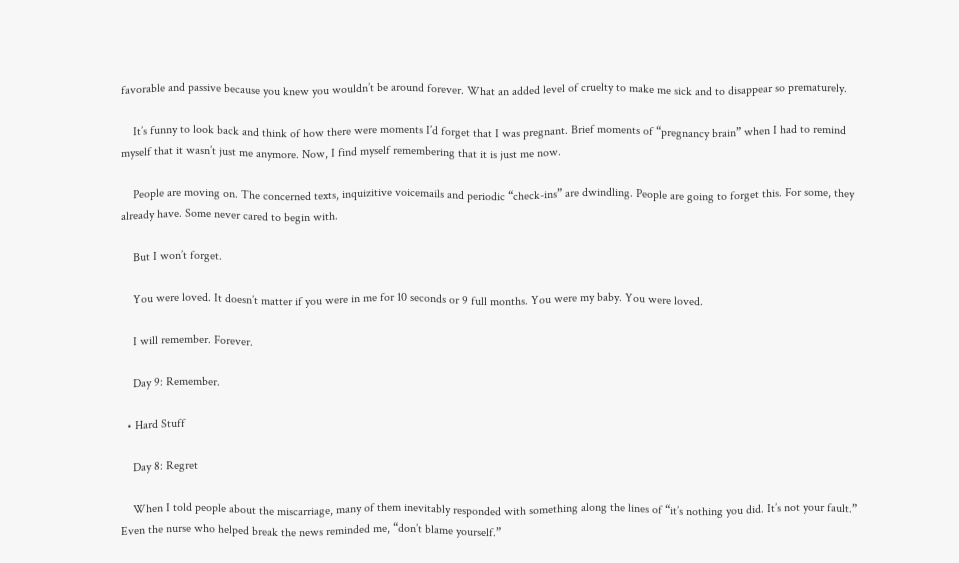favorable and passive because you knew you wouldn’t be around forever. What an added level of cruelty to make me sick and to disappear so prematurely.

    It’s funny to look back and think of how there were moments I’d forget that I was pregnant. Brief moments of “pregnancy brain” when I had to remind myself that it wasn’t just me anymore. Now, I find myself remembering that it is just me now.

    People are moving on. The concerned texts, inquizitive voicemails and periodic “check-ins” are dwindling. People are going to forget this. For some, they already have. Some never cared to begin with.

    But I won’t forget.

    You were loved. It doesn’t matter if you were in me for 10 seconds or 9 full months. You were my baby. You were loved.

    I will remember. Forever.

    Day 9: Remember.

  • Hard Stuff

    Day 8: Regret

    When I told people about the miscarriage, many of them inevitably responded with something along the lines of “it’s nothing you did. It’s not your fault.” Even the nurse who helped break the news reminded me, “don’t blame yourself.”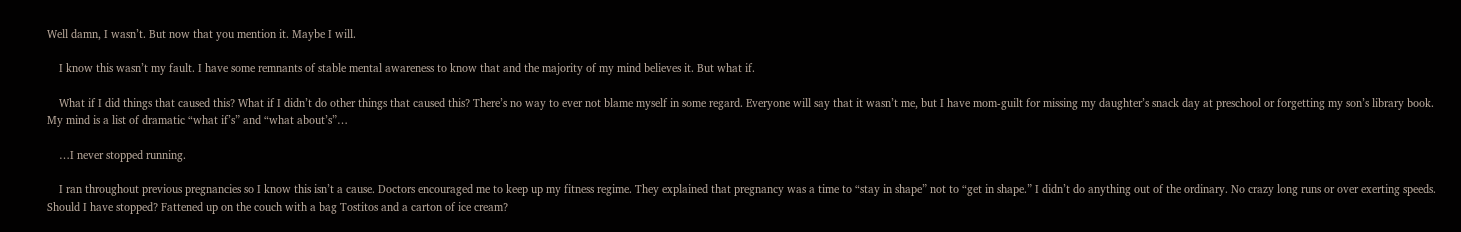Well damn, I wasn’t. But now that you mention it. Maybe I will.

    I know this wasn’t my fault. I have some remnants of stable mental awareness to know that and the majority of my mind believes it. But what if.

    What if I did things that caused this? What if I didn’t do other things that caused this? There’s no way to ever not blame myself in some regard. Everyone will say that it wasn’t me, but I have mom-guilt for missing my daughter’s snack day at preschool or forgetting my son’s library book. My mind is a list of dramatic “what if’s” and “what about’s”…

    …I never stopped running.

    I ran throughout previous pregnancies so I know this isn’t a cause. Doctors encouraged me to keep up my fitness regime. They explained that pregnancy was a time to “stay in shape” not to “get in shape.” I didn’t do anything out of the ordinary. No crazy long runs or over exerting speeds. Should I have stopped? Fattened up on the couch with a bag Tostitos and a carton of ice cream?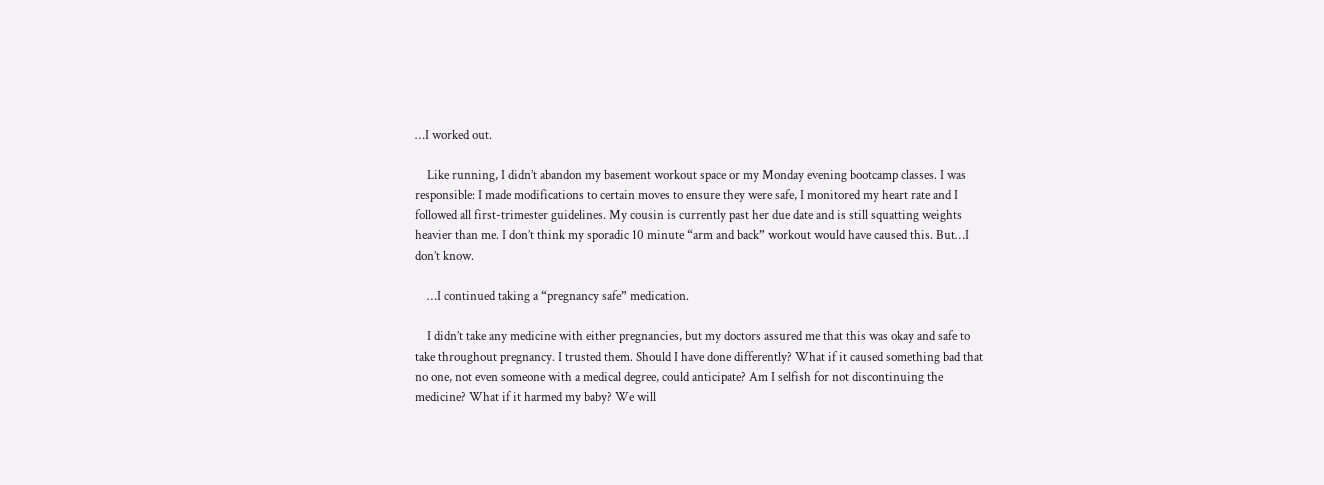…I worked out.

    Like running, I didn’t abandon my basement workout space or my Monday evening bootcamp classes. I was responsible: I made modifications to certain moves to ensure they were safe, I monitored my heart rate and I followed all first-trimester guidelines. My cousin is currently past her due date and is still squatting weights heavier than me. I don’t think my sporadic 10 minute “arm and back” workout would have caused this. But…I don’t know.

    …I continued taking a “pregnancy safe” medication.

    I didn’t take any medicine with either pregnancies, but my doctors assured me that this was okay and safe to take throughout pregnancy. I trusted them. Should I have done differently? What if it caused something bad that no one, not even someone with a medical degree, could anticipate? Am I selfish for not discontinuing the medicine? What if it harmed my baby? We will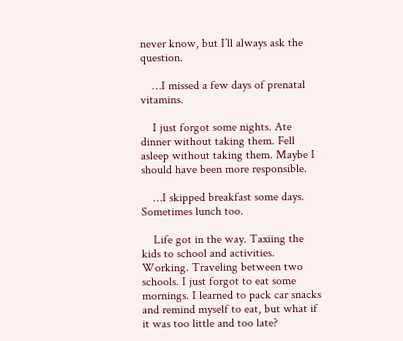never know, but I’ll always ask the question.

    …I missed a few days of prenatal vitamins.

    I just forgot some nights. Ate dinner without taking them. Fell asleep without taking them. Maybe I should have been more responsible.

    …I skipped breakfast some days. Sometimes lunch too.

    Life got in the way. Taxiing the kids to school and activities. Working. Traveling between two schools. I just forgot to eat some mornings. I learned to pack car snacks and remind myself to eat, but what if it was too little and too late?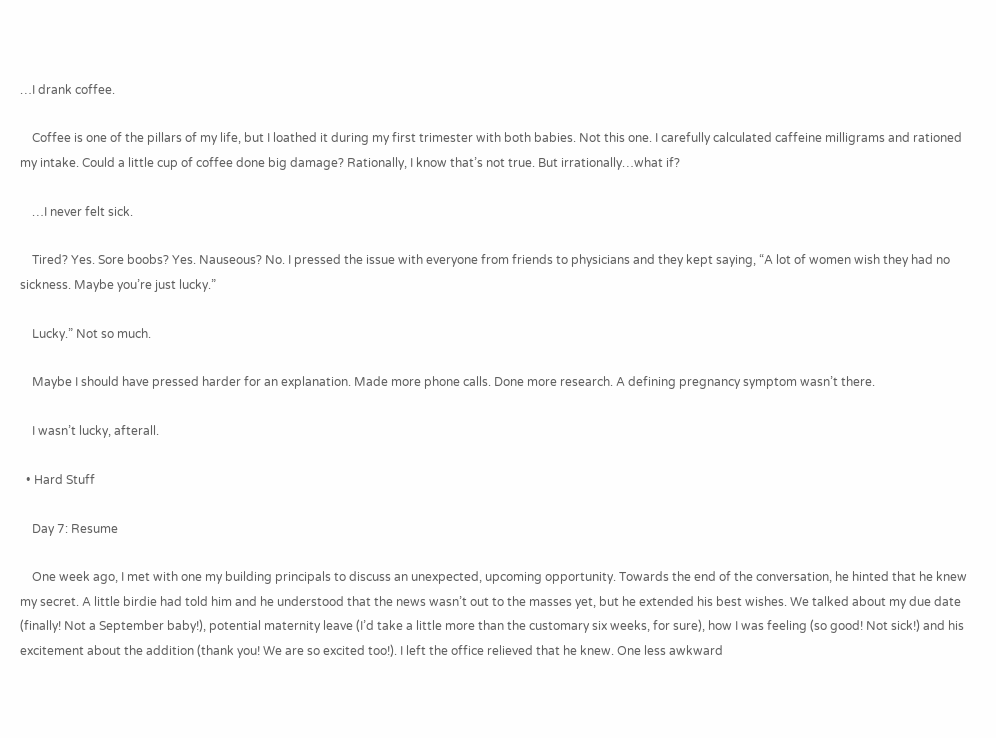…I drank coffee.

    Coffee is one of the pillars of my life, but I loathed it during my first trimester with both babies. Not this one. I carefully calculated caffeine milligrams and rationed my intake. Could a little cup of coffee done big damage? Rationally, I know that’s not true. But irrationally…what if?

    …I never felt sick.

    Tired? Yes. Sore boobs? Yes. Nauseous? No. I pressed the issue with everyone from friends to physicians and they kept saying, “A lot of women wish they had no sickness. Maybe you’re just lucky.”

    Lucky.” Not so much.

    Maybe I should have pressed harder for an explanation. Made more phone calls. Done more research. A defining pregnancy symptom wasn’t there.

    I wasn’t lucky, afterall.

  • Hard Stuff

    Day 7: Resume

    One week ago, I met with one my building principals to discuss an unexpected, upcoming opportunity. Towards the end of the conversation, he hinted that he knew my secret. A little birdie had told him and he understood that the news wasn’t out to the masses yet, but he extended his best wishes. We talked about my due date (finally! Not a September baby!), potential maternity leave (I’d take a little more than the customary six weeks, for sure), how I was feeling (so good! Not sick!) and his excitement about the addition (thank you! We are so excited too!). I left the office relieved that he knew. One less awkward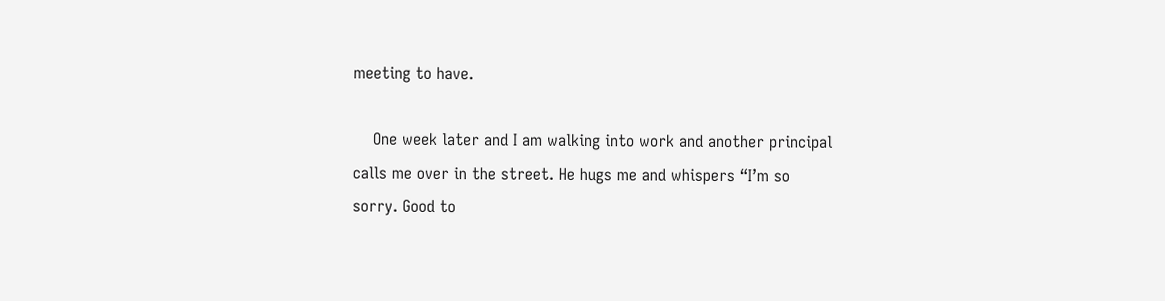meeting to have.

    One week later and I am walking into work and another principal calls me over in the street. He hugs me and whispers “I’m so sorry. Good to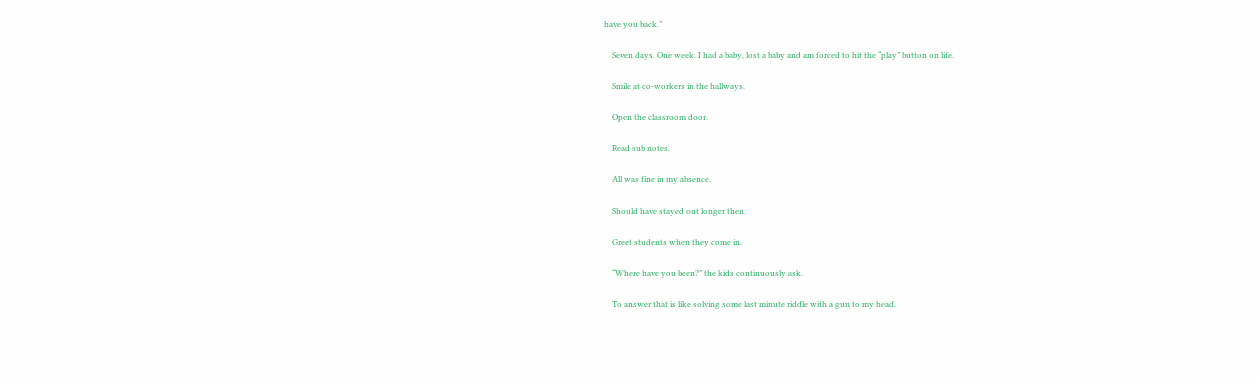have you back.”

    Seven days. One week. I had a baby, lost a baby and am forced to hit the “play” button on life.

    Smile at co-workers in the hallways.

    Open the classroom door.

    Read sub notes.

    All was fine in my absence.

    Should have stayed out longer then.

    Greet students when they come in.

    “Where have you been?” the kids continuously ask.

    To answer that is like solving some last minute riddle with a gun to my head.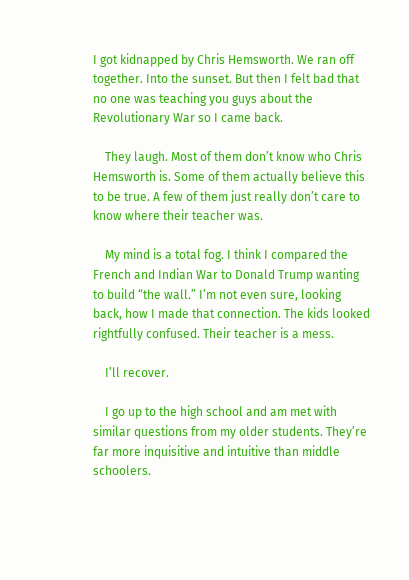I got kidnapped by Chris Hemsworth. We ran off together. Into the sunset. But then I felt bad that no one was teaching you guys about the Revolutionary War so I came back.

    They laugh. Most of them don’t know who Chris Hemsworth is. Some of them actually believe this to be true. A few of them just really don’t care to know where their teacher was.

    My mind is a total fog. I think I compared the French and Indian War to Donald Trump wanting to build “the wall.” I’m not even sure, looking back, how I made that connection. The kids looked rightfully confused. Their teacher is a mess.

    I’ll recover.

    I go up to the high school and am met with similar questions from my older students. They’re far more inquisitive and intuitive than middle schoolers.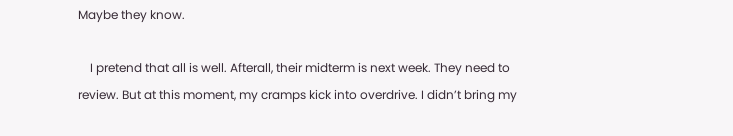Maybe they know.

    I pretend that all is well. Afterall, their midterm is next week. They need to review. But at this moment, my cramps kick into overdrive. I didn’t bring my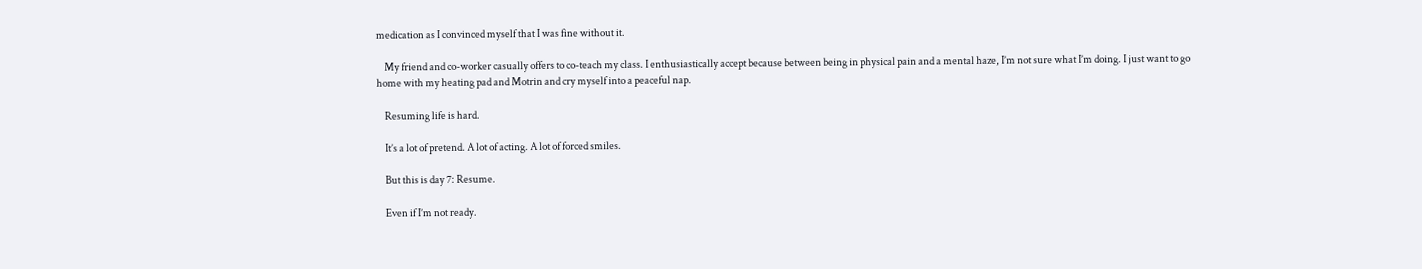medication as I convinced myself that I was fine without it.

    My friend and co-worker casually offers to co-teach my class. I enthusiastically accept because between being in physical pain and a mental haze, I’m not sure what I’m doing. I just want to go home with my heating pad and Motrin and cry myself into a peaceful nap.

    Resuming life is hard.

    It’s a lot of pretend. A lot of acting. A lot of forced smiles.

    But this is day 7: Resume.

    Even if I’m not ready.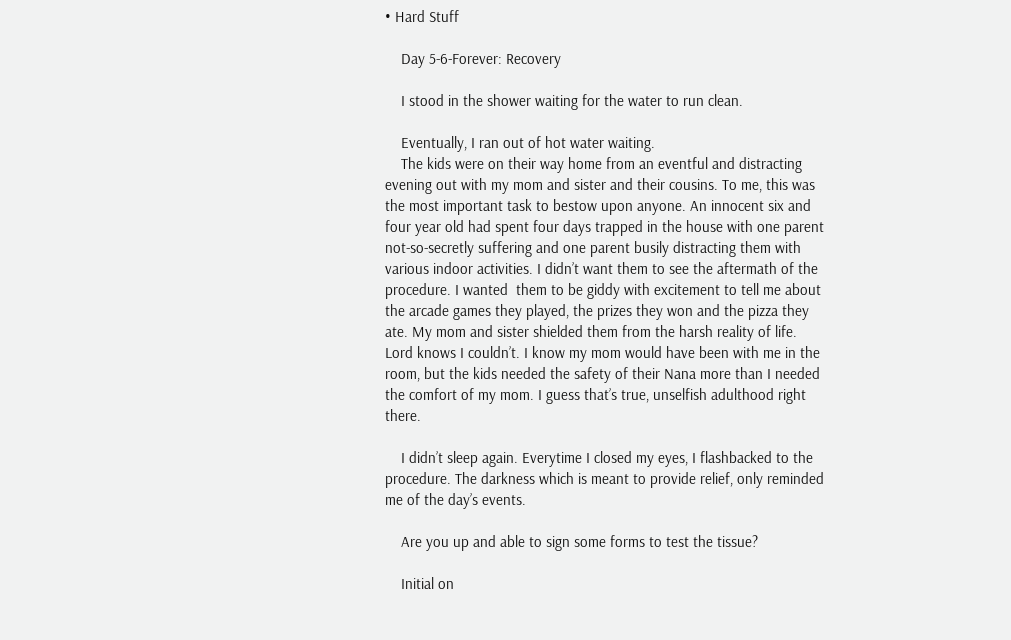• Hard Stuff

    Day 5-6-Forever: Recovery

    I stood in the shower waiting for the water to run clean.

    Eventually, I ran out of hot water waiting.
    The kids were on their way home from an eventful and distracting evening out with my mom and sister and their cousins. To me, this was the most important task to bestow upon anyone. An innocent six and four year old had spent four days trapped in the house with one parent not-so-secretly suffering and one parent busily distracting them with various indoor activities. I didn’t want them to see the aftermath of the procedure. I wanted  them to be giddy with excitement to tell me about the arcade games they played, the prizes they won and the pizza they ate. My mom and sister shielded them from the harsh reality of life. Lord knows I couldn’t. I know my mom would have been with me in the room, but the kids needed the safety of their Nana more than I needed the comfort of my mom. I guess that’s true, unselfish adulthood right there.

    I didn’t sleep again. Everytime I closed my eyes, I flashbacked to the procedure. The darkness which is meant to provide relief, only reminded me of the day’s events.

    Are you up and able to sign some forms to test the tissue?

    Initial on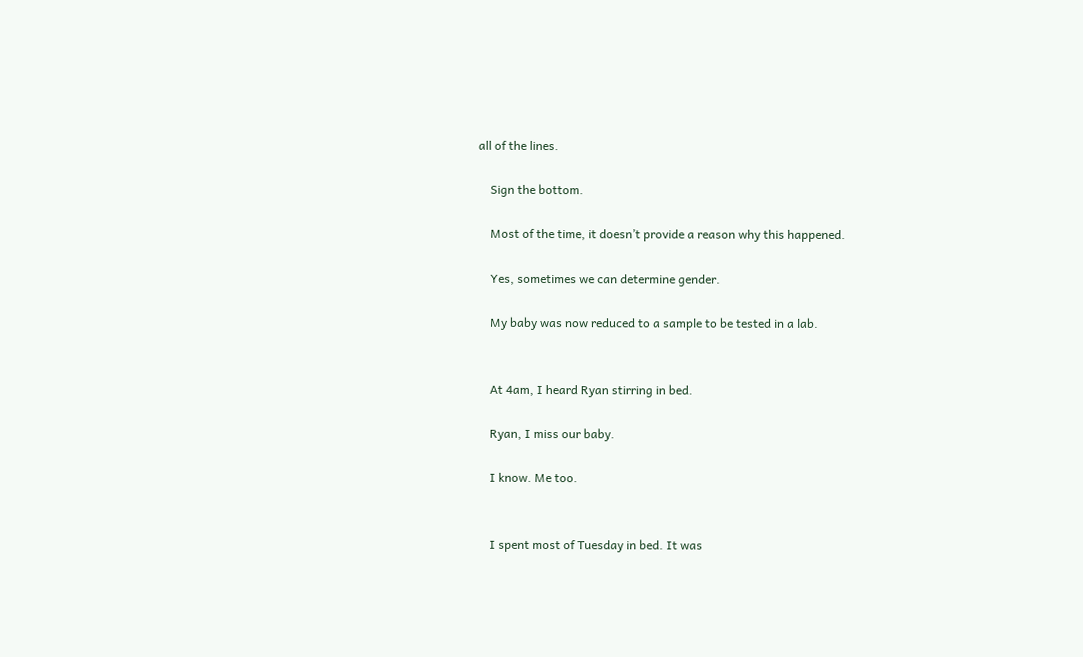all of the lines.

    Sign the bottom.

    Most of the time, it doesn’t provide a reason why this happened.

    Yes, sometimes we can determine gender.

    My baby was now reduced to a sample to be tested in a lab.


    At 4am, I heard Ryan stirring in bed.

    Ryan, I miss our baby.

    I know. Me too.


    I spent most of Tuesday in bed. It was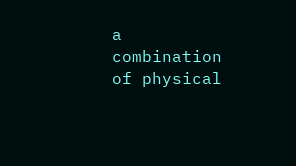a combination of physical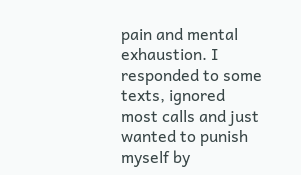pain and mental exhaustion. I responded to some texts, ignored most calls and just wanted to punish myself by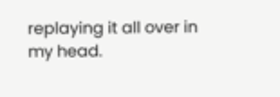replaying it all over in my head.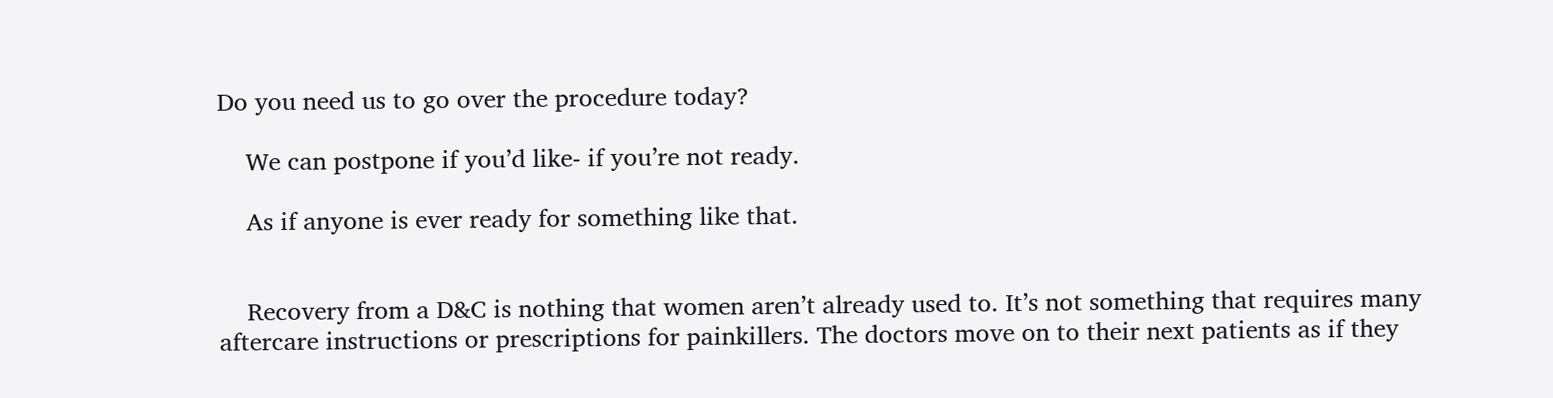Do you need us to go over the procedure today?

    We can postpone if you’d like- if you’re not ready.

    As if anyone is ever ready for something like that.


    Recovery from a D&C is nothing that women aren’t already used to. It’s not something that requires many aftercare instructions or prescriptions for painkillers. The doctors move on to their next patients as if they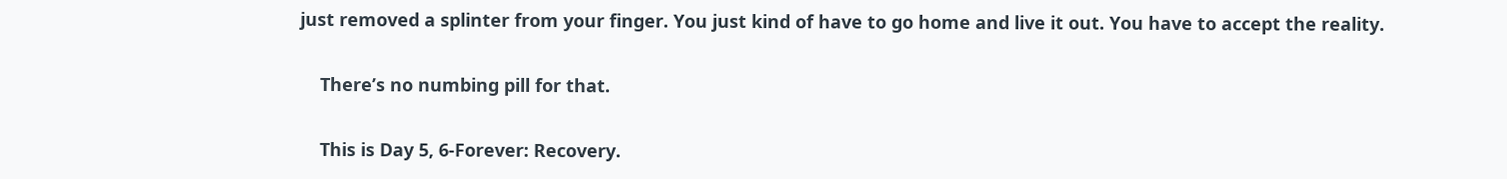just removed a splinter from your finger. You just kind of have to go home and live it out. You have to accept the reality.

    There’s no numbing pill for that.

    This is Day 5, 6-Forever: Recovery.